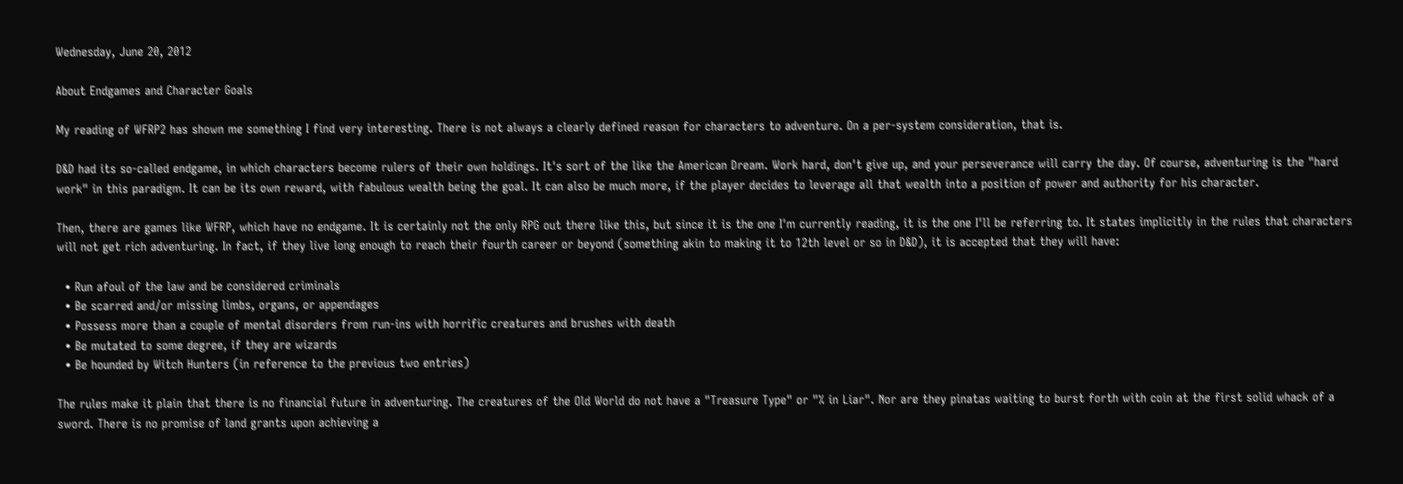Wednesday, June 20, 2012

About Endgames and Character Goals

My reading of WFRP2 has shown me something I find very interesting. There is not always a clearly defined reason for characters to adventure. On a per-system consideration, that is.

D&D had its so-called endgame, in which characters become rulers of their own holdings. It's sort of the like the American Dream. Work hard, don't give up, and your perseverance will carry the day. Of course, adventuring is the "hard work" in this paradigm. It can be its own reward, with fabulous wealth being the goal. It can also be much more, if the player decides to leverage all that wealth into a position of power and authority for his character.

Then, there are games like WFRP, which have no endgame. It is certainly not the only RPG out there like this, but since it is the one I'm currently reading, it is the one I'll be referring to. It states implicitly in the rules that characters will not get rich adventuring. In fact, if they live long enough to reach their fourth career or beyond (something akin to making it to 12th level or so in D&D), it is accepted that they will have:

  • Run afoul of the law and be considered criminals
  • Be scarred and/or missing limbs, organs, or appendages
  • Possess more than a couple of mental disorders from run-ins with horrific creatures and brushes with death
  • Be mutated to some degree, if they are wizards
  • Be hounded by Witch Hunters (in reference to the previous two entries)

The rules make it plain that there is no financial future in adventuring. The creatures of the Old World do not have a "Treasure Type" or "% in Liar". Nor are they pinatas waiting to burst forth with coin at the first solid whack of a sword. There is no promise of land grants upon achieving a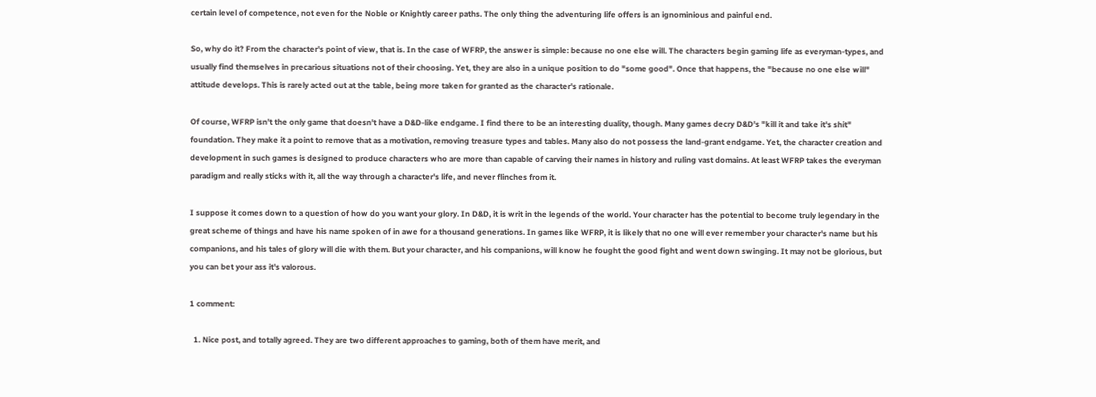certain level of competence, not even for the Noble or Knightly career paths. The only thing the adventuring life offers is an ignominious and painful end.

So, why do it? From the character's point of view, that is. In the case of WFRP, the answer is simple: because no one else will. The characters begin gaming life as everyman-types, and usually find themselves in precarious situations not of their choosing. Yet, they are also in a unique position to do "some good". Once that happens, the "because no one else will" attitude develops. This is rarely acted out at the table, being more taken for granted as the character's rationale.

Of course, WFRP isn't the only game that doesn't have a D&D-like endgame. I find there to be an interesting duality, though. Many games decry D&D's "kill it and take it's shit" foundation. They make it a point to remove that as a motivation, removing treasure types and tables. Many also do not possess the land-grant endgame. Yet, the character creation and development in such games is designed to produce characters who are more than capable of carving their names in history and ruling vast domains. At least WFRP takes the everyman paradigm and really sticks with it, all the way through a character's life, and never flinches from it.

I suppose it comes down to a question of how do you want your glory. In D&D, it is writ in the legends of the world. Your character has the potential to become truly legendary in the great scheme of things and have his name spoken of in awe for a thousand generations. In games like WFRP, it is likely that no one will ever remember your character's name but his companions, and his tales of glory will die with them. But your character, and his companions, will know he fought the good fight and went down swinging. It may not be glorious, but you can bet your ass it's valorous.

1 comment:

  1. Nice post, and totally agreed. They are two different approaches to gaming, both of them have merit, and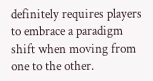definitely requires players to embrace a paradigm shift when moving from one to the other.